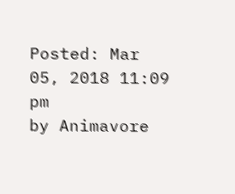Posted: Mar 05, 2018 11:09 pm
by Animavore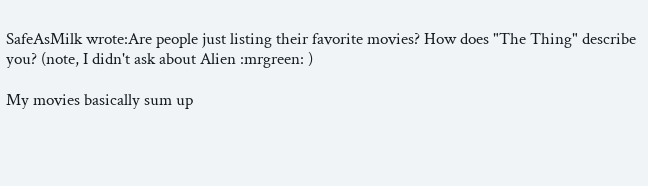SafeAsMilk wrote:Are people just listing their favorite movies? How does "The Thing" describe you? (note, I didn't ask about Alien :mrgreen: )

My movies basically sum up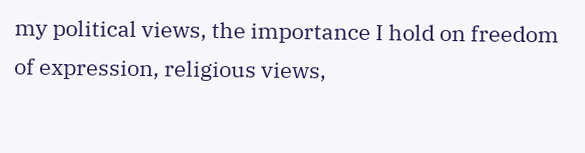my political views, the importance I hold on freedom of expression, religious views,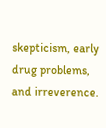skepticism, early drug problems, and irreverence.